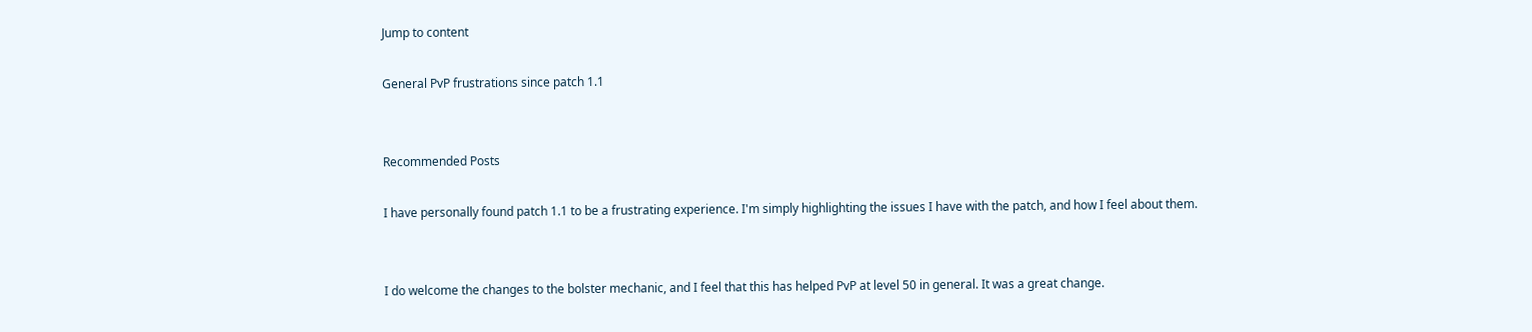Jump to content

General PvP frustrations since patch 1.1


Recommended Posts

I have personally found patch 1.1 to be a frustrating experience. I'm simply highlighting the issues I have with the patch, and how I feel about them.


I do welcome the changes to the bolster mechanic, and I feel that this has helped PvP at level 50 in general. It was a great change.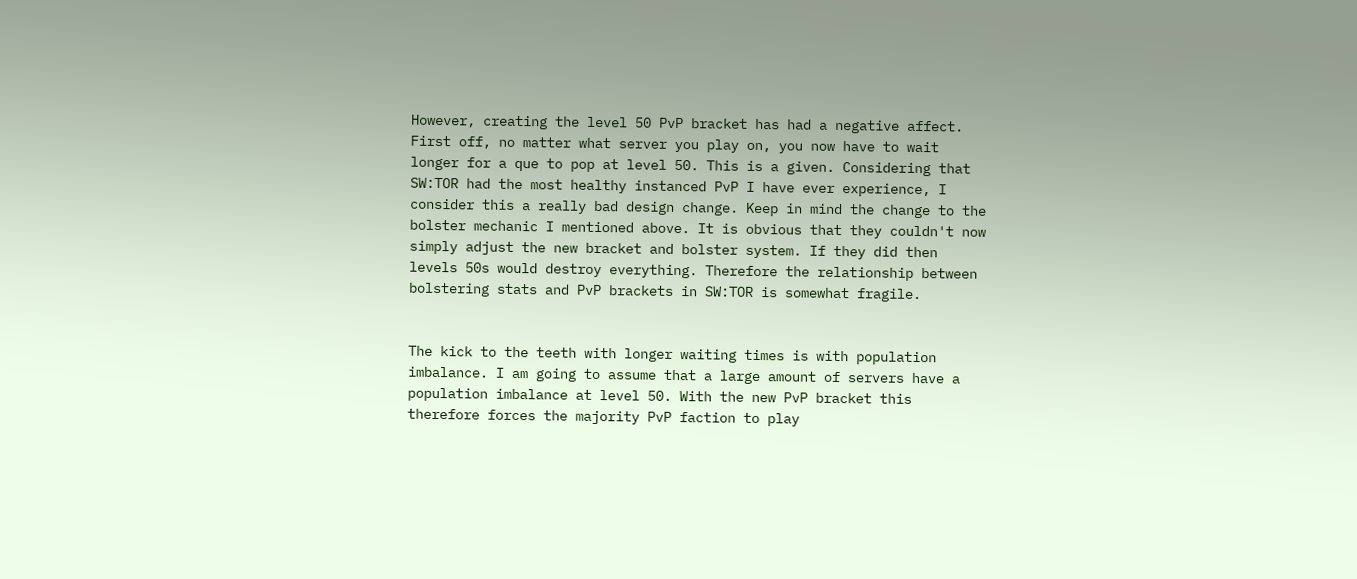However, creating the level 50 PvP bracket has had a negative affect. First off, no matter what server you play on, you now have to wait longer for a que to pop at level 50. This is a given. Considering that SW:TOR had the most healthy instanced PvP I have ever experience, I consider this a really bad design change. Keep in mind the change to the bolster mechanic I mentioned above. It is obvious that they couldn't now simply adjust the new bracket and bolster system. If they did then levels 50s would destroy everything. Therefore the relationship between bolstering stats and PvP brackets in SW:TOR is somewhat fragile.


The kick to the teeth with longer waiting times is with population imbalance. I am going to assume that a large amount of servers have a population imbalance at level 50. With the new PvP bracket this therefore forces the majority PvP faction to play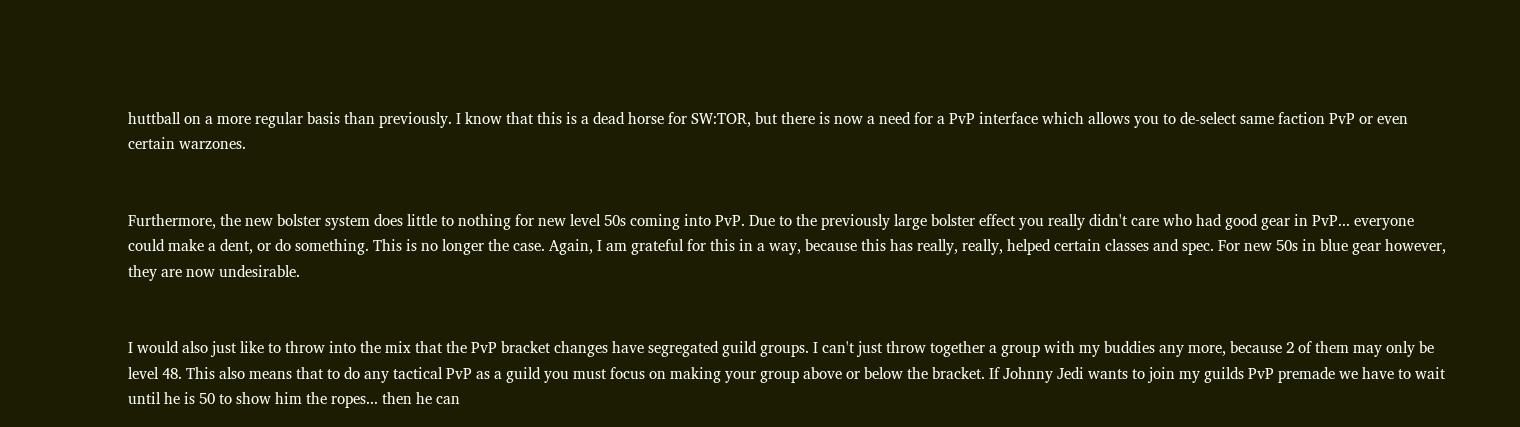huttball on a more regular basis than previously. I know that this is a dead horse for SW:TOR, but there is now a need for a PvP interface which allows you to de-select same faction PvP or even certain warzones.


Furthermore, the new bolster system does little to nothing for new level 50s coming into PvP. Due to the previously large bolster effect you really didn't care who had good gear in PvP... everyone could make a dent, or do something. This is no longer the case. Again, I am grateful for this in a way, because this has really, really, helped certain classes and spec. For new 50s in blue gear however, they are now undesirable.


I would also just like to throw into the mix that the PvP bracket changes have segregated guild groups. I can't just throw together a group with my buddies any more, because 2 of them may only be level 48. This also means that to do any tactical PvP as a guild you must focus on making your group above or below the bracket. If Johnny Jedi wants to join my guilds PvP premade we have to wait until he is 50 to show him the ropes... then he can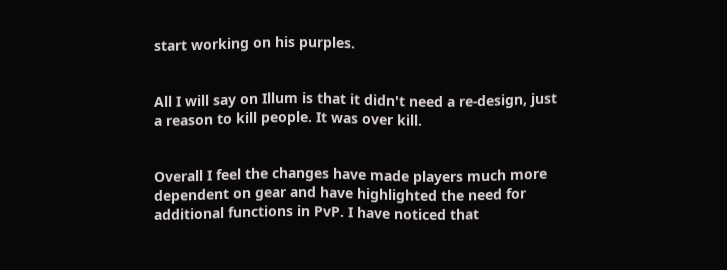start working on his purples.


All I will say on Illum is that it didn't need a re-design, just a reason to kill people. It was over kill.


Overall I feel the changes have made players much more dependent on gear and have highlighted the need for additional functions in PvP. I have noticed that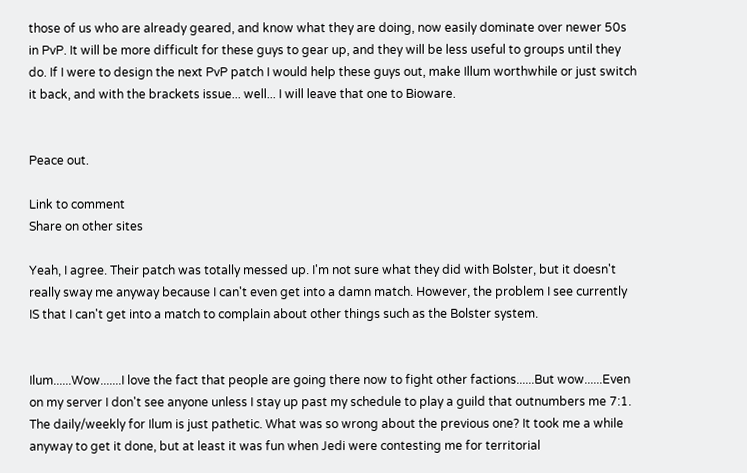those of us who are already geared, and know what they are doing, now easily dominate over newer 50s in PvP. It will be more difficult for these guys to gear up, and they will be less useful to groups until they do. If I were to design the next PvP patch I would help these guys out, make Illum worthwhile or just switch it back, and with the brackets issue... well... I will leave that one to Bioware.


Peace out.

Link to comment
Share on other sites

Yeah, I agree. Their patch was totally messed up. I'm not sure what they did with Bolster, but it doesn't really sway me anyway because I can't even get into a damn match. However, the problem I see currently IS that I can't get into a match to complain about other things such as the Bolster system.


Ilum......Wow.......I love the fact that people are going there now to fight other factions......But wow......Even on my server I don't see anyone unless I stay up past my schedule to play a guild that outnumbers me 7:1. The daily/weekly for Ilum is just pathetic. What was so wrong about the previous one? It took me a while anyway to get it done, but at least it was fun when Jedi were contesting me for territorial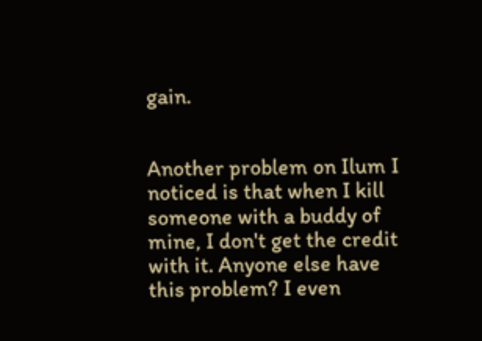gain.


Another problem on Ilum I noticed is that when I kill someone with a buddy of mine, I don't get the credit with it. Anyone else have this problem? I even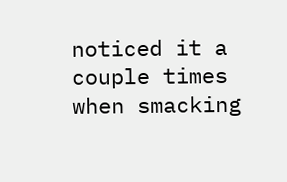noticed it a couple times when smacking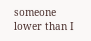someone lower than I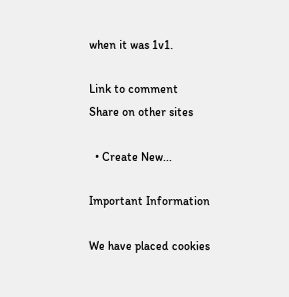when it was 1v1.

Link to comment
Share on other sites

  • Create New...

Important Information

We have placed cookies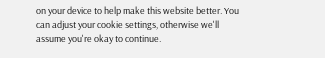on your device to help make this website better. You can adjust your cookie settings, otherwise we'll assume you're okay to continue.